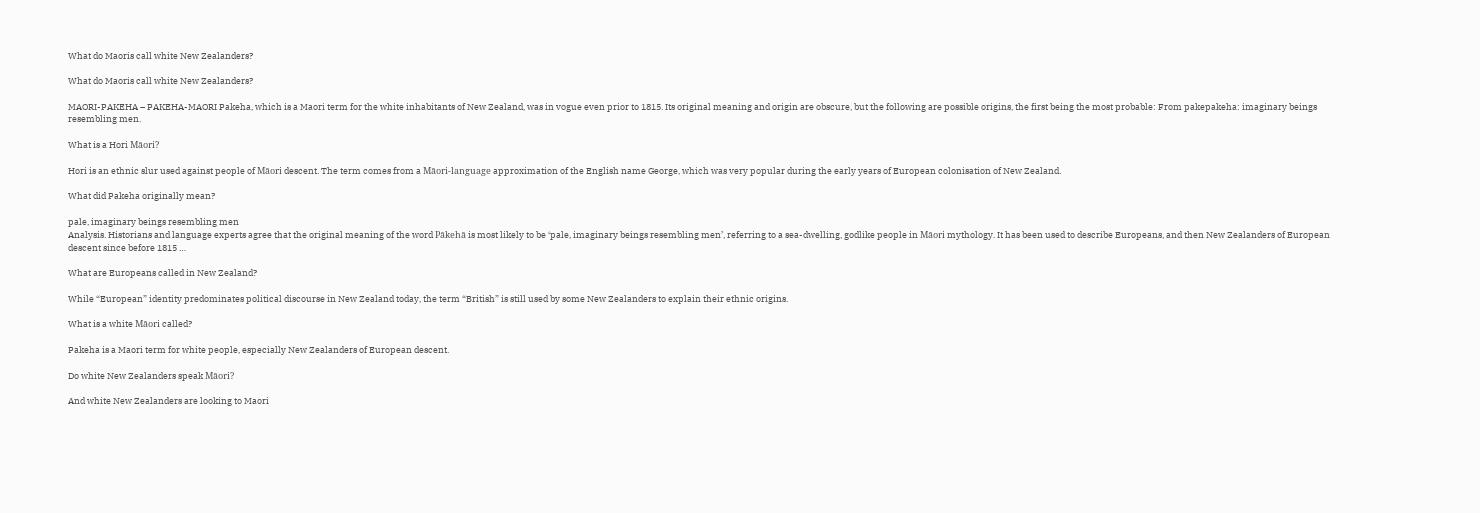What do Maoris call white New Zealanders?

What do Maoris call white New Zealanders?

MAORI-PAKEHA – PAKEHA-MAORI Pakeha, which is a Maori term for the white inhabitants of New Zealand, was in vogue even prior to 1815. Its original meaning and origin are obscure, but the following are possible origins, the first being the most probable: From pakepakeha: imaginary beings resembling men.

What is a Hori Māori?

Hori is an ethnic slur used against people of Māori descent. The term comes from a Māori-language approximation of the English name George, which was very popular during the early years of European colonisation of New Zealand.

What did Pakeha originally mean?

pale, imaginary beings resembling men
Analysis. Historians and language experts agree that the original meaning of the word Pākehā is most likely to be ‘pale, imaginary beings resembling men’, referring to a sea-dwelling, godlike people in Māori mythology. It has been used to describe Europeans, and then New Zealanders of European descent since before 1815 …

What are Europeans called in New Zealand?

While “European” identity predominates political discourse in New Zealand today, the term “British” is still used by some New Zealanders to explain their ethnic origins.

What is a white Māori called?

Pakeha is a Maori term for white people, especially New Zealanders of European descent.

Do white New Zealanders speak Māori?

And white New Zealanders are looking to Maori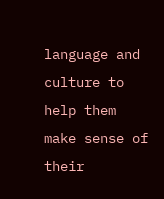language and culture to help them make sense of their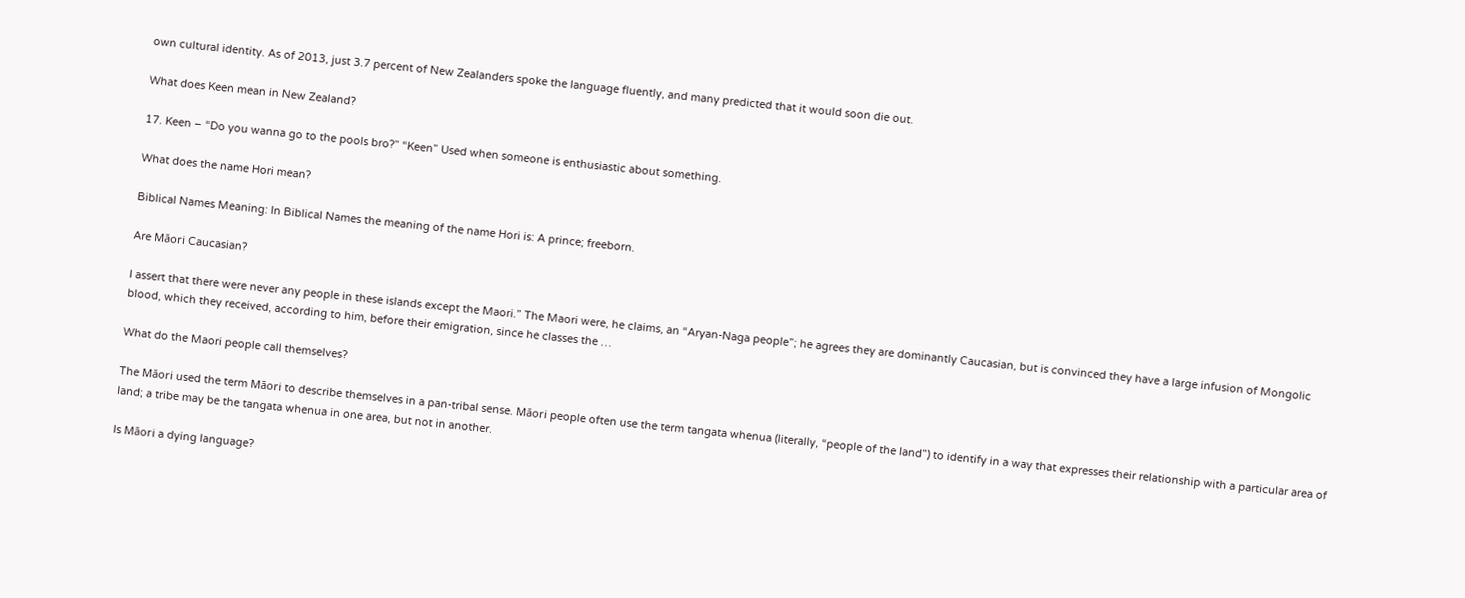own cultural identity. As of 2013, just 3.7 percent of New Zealanders spoke the language fluently, and many predicted that it would soon die out.

What does Keen mean in New Zealand?

17. Keen – “Do you wanna go to the pools bro?” “Keen” Used when someone is enthusiastic about something.

What does the name Hori mean?

Biblical Names Meaning: In Biblical Names the meaning of the name Hori is: A prince; freeborn.

Are Māori Caucasian?

I assert that there were never any people in these islands except the Maori.” The Maori were, he claims, an “Aryan-Naga people”; he agrees they are dominantly Caucasian, but is convinced they have a large infusion of Mongolic blood, which they received, according to him, before their emigration, since he classes the …

What do the Maori people call themselves?

The Māori used the term Māori to describe themselves in a pan-tribal sense. Māori people often use the term tangata whenua (literally, “people of the land”) to identify in a way that expresses their relationship with a particular area of land; a tribe may be the tangata whenua in one area, but not in another.

Is Māori a dying language?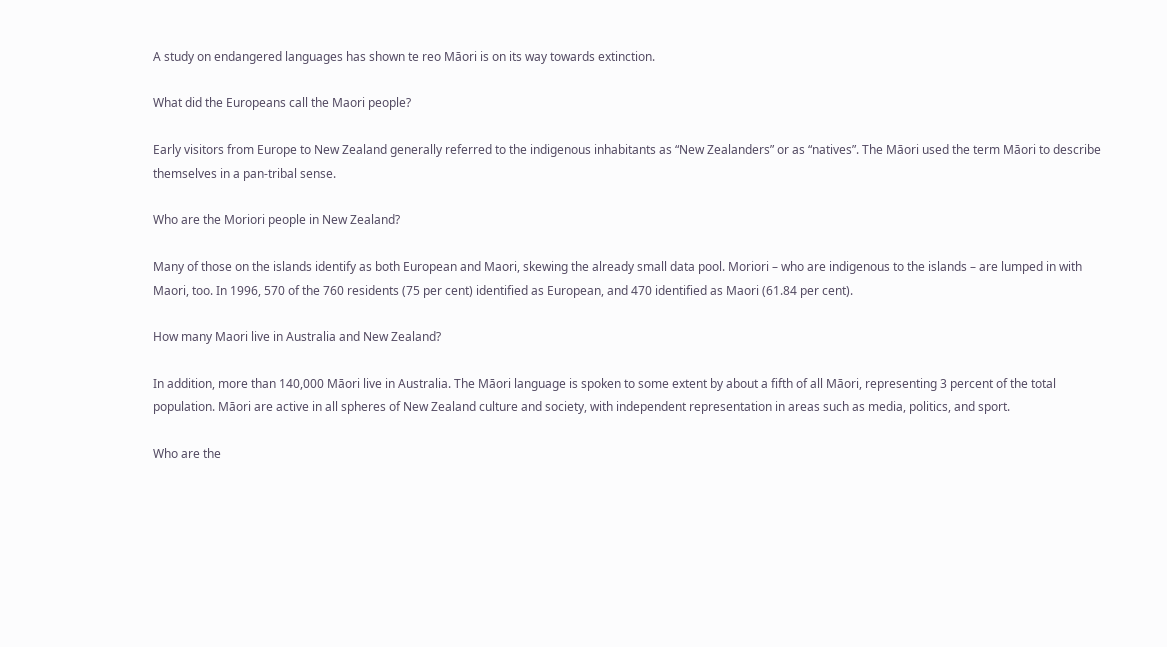A study on endangered languages has shown te reo Māori is on its way towards extinction.

What did the Europeans call the Maori people?

Early visitors from Europe to New Zealand generally referred to the indigenous inhabitants as “New Zealanders” or as “natives”. The Māori used the term Māori to describe themselves in a pan-tribal sense.

Who are the Moriori people in New Zealand?

Many of those on the islands identify as both European and Maori, skewing the already small data pool. Moriori – who are indigenous to the islands – are lumped in with Maori, too. In 1996, 570 of the 760 residents (75 per cent) identified as European, and 470 identified as Maori (61.84 per cent).

How many Maori live in Australia and New Zealand?

In addition, more than 140,000 Māori live in Australia. The Māori language is spoken to some extent by about a fifth of all Māori, representing 3 percent of the total population. Māori are active in all spheres of New Zealand culture and society, with independent representation in areas such as media, politics, and sport.

Who are the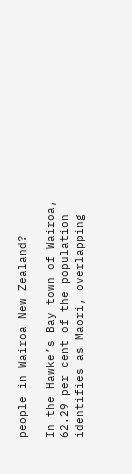people in Wairoa New Zealand?

In the Hawke’s Bay town of Wairoa, 62.29 per cent of the population identifies as Maori, overlapping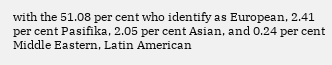with the 51.08 per cent who identify as European, 2.41 per cent Pasifika, 2.05 per cent Asian, and 0.24 per cent Middle Eastern, Latin American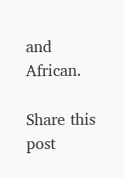and African.

Share this post